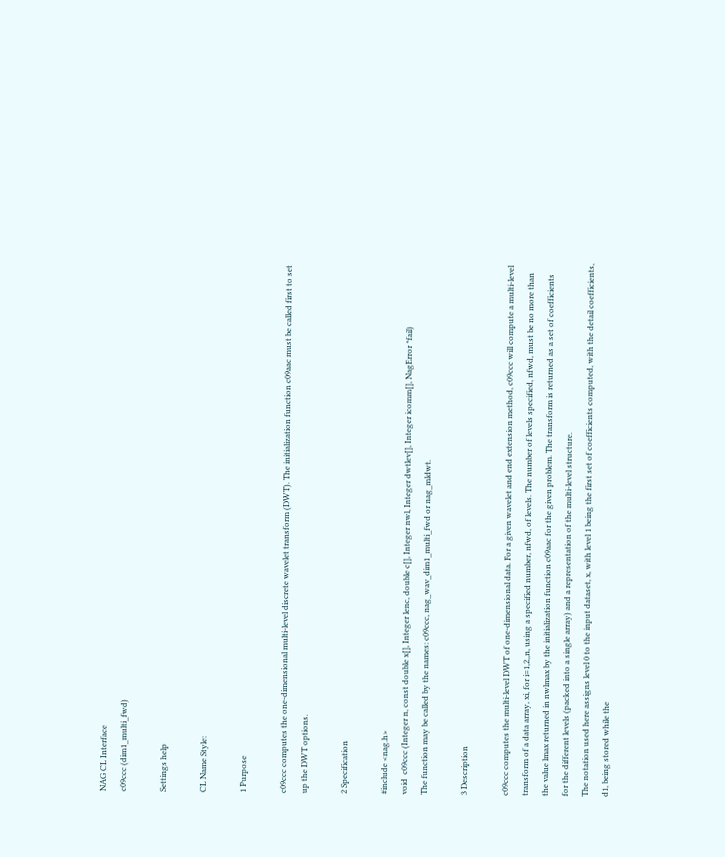NAG CL Interface
c09ccc (dim1_multi_fwd)

Settings help

CL Name Style:

1 Purpose

c09ccc computes the one-dimensional multi-level discrete wavelet transform (DWT). The initialization function c09aac must be called first to set up the DWT options.

2 Specification

#include <nag.h>
void  c09ccc (Integer n, const double x[], Integer lenc, double c[], Integer nwl, Integer dwtlev[], Integer icomm[], NagError *fail)
The function may be called by the names: c09ccc, nag_wav_dim1_multi_fwd or nag_mldwt.

3 Description

c09ccc computes the multi-level DWT of one-dimensional data. For a given wavelet and end extension method, c09ccc will compute a multi-level transform of a data array, xi, for i=1,2,,n, using a specified number, nfwd, of levels. The number of levels specified, nfwd, must be no more than the value lmax returned in nwlmax by the initialization function c09aac for the given problem. The transform is returned as a set of coefficients for the different levels (packed into a single array) and a representation of the multi-level structure.
The notation used here assigns level 0 to the input dataset, x, with level 1 being the first set of coefficients computed, with the detail coefficients, d1, being stored while the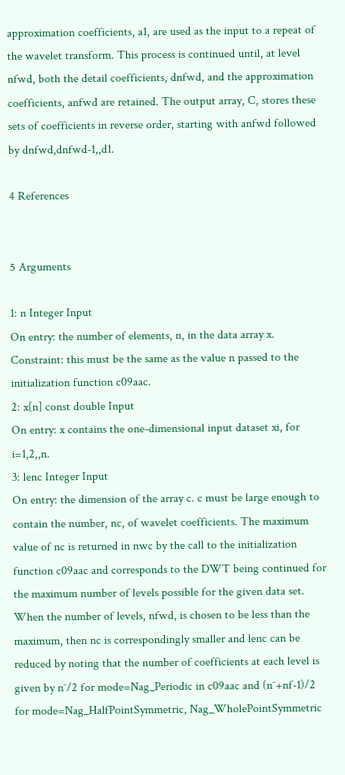approximation coefficients, a1, are used as the input to a repeat of the wavelet transform. This process is continued until, at level nfwd, both the detail coefficients, dnfwd, and the approximation coefficients, anfwd are retained. The output array, C, stores these sets of coefficients in reverse order, starting with anfwd followed by dnfwd,dnfwd-1,,d1.

4 References


5 Arguments

1: n Integer Input
On entry: the number of elements, n, in the data array x.
Constraint: this must be the same as the value n passed to the initialization function c09aac.
2: x[n] const double Input
On entry: x contains the one-dimensional input dataset xi, for i=1,2,,n.
3: lenc Integer Input
On entry: the dimension of the array c. c must be large enough to contain the number, nc, of wavelet coefficients. The maximum value of nc is returned in nwc by the call to the initialization function c09aac and corresponds to the DWT being continued for the maximum number of levels possible for the given data set. When the number of levels, nfwd, is chosen to be less than the maximum, then nc is correspondingly smaller and lenc can be reduced by noting that the number of coefficients at each level is given by n¯/2 for mode=Nag_Periodic in c09aac and (n¯+nf-1)/2 for mode=Nag_HalfPointSymmetric, Nag_WholePointSymmetric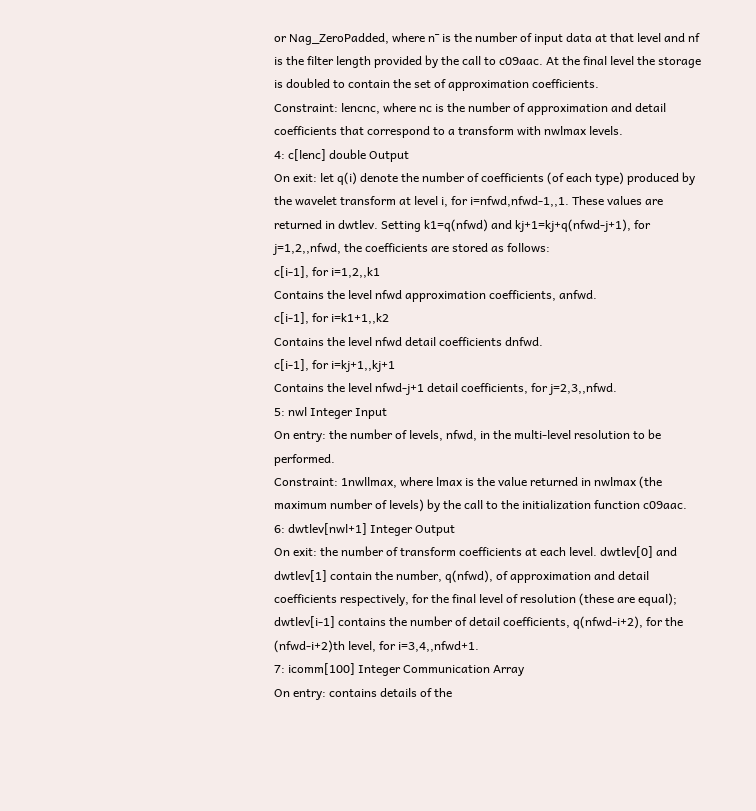or Nag_ZeroPadded, where n¯ is the number of input data at that level and nf is the filter length provided by the call to c09aac. At the final level the storage is doubled to contain the set of approximation coefficients.
Constraint: lencnc, where nc is the number of approximation and detail coefficients that correspond to a transform with nwlmax levels.
4: c[lenc] double Output
On exit: let q(i) denote the number of coefficients (of each type) produced by the wavelet transform at level i, for i=nfwd,nfwd-1,,1. These values are returned in dwtlev. Setting k1=q(nfwd) and kj+1=kj+q(nfwd-j+1), for j=1,2,,nfwd, the coefficients are stored as follows:
c[i-1], for i=1,2,,k1
Contains the level nfwd approximation coefficients, anfwd.
c[i-1], for i=k1+1,,k2
Contains the level nfwd detail coefficients dnfwd.
c[i-1], for i=kj+1,,kj+1
Contains the level nfwd-j+1 detail coefficients, for j=2,3,,nfwd.
5: nwl Integer Input
On entry: the number of levels, nfwd, in the multi-level resolution to be performed.
Constraint: 1nwllmax, where lmax is the value returned in nwlmax (the maximum number of levels) by the call to the initialization function c09aac.
6: dwtlev[nwl+1] Integer Output
On exit: the number of transform coefficients at each level. dwtlev[0] and dwtlev[1] contain the number, q(nfwd), of approximation and detail coefficients respectively, for the final level of resolution (these are equal); dwtlev[i-1] contains the number of detail coefficients, q(nfwd-i+2), for the (nfwd-i+2)th level, for i=3,4,,nfwd+1.
7: icomm[100] Integer Communication Array
On entry: contains details of the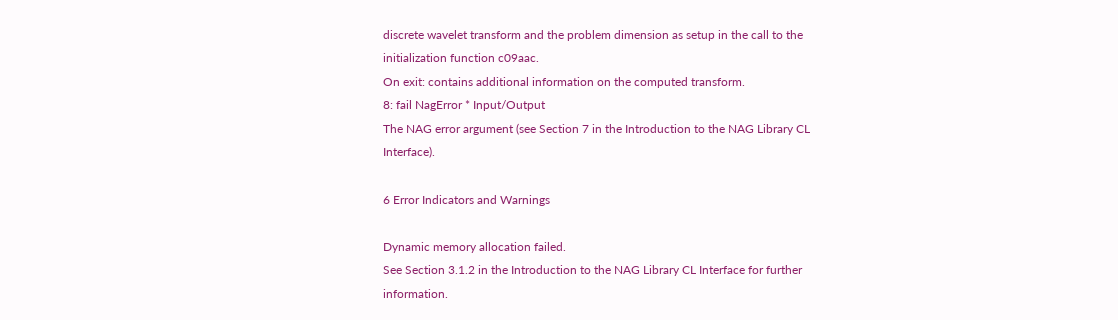discrete wavelet transform and the problem dimension as setup in the call to the initialization function c09aac.
On exit: contains additional information on the computed transform.
8: fail NagError * Input/Output
The NAG error argument (see Section 7 in the Introduction to the NAG Library CL Interface).

6 Error Indicators and Warnings

Dynamic memory allocation failed.
See Section 3.1.2 in the Introduction to the NAG Library CL Interface for further information.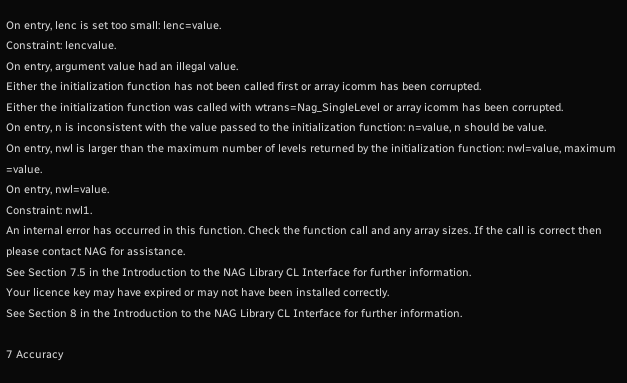On entry, lenc is set too small: lenc=value.
Constraint: lencvalue.
On entry, argument value had an illegal value.
Either the initialization function has not been called first or array icomm has been corrupted.
Either the initialization function was called with wtrans=Nag_SingleLevel or array icomm has been corrupted.
On entry, n is inconsistent with the value passed to the initialization function: n=value, n should be value.
On entry, nwl is larger than the maximum number of levels returned by the initialization function: nwl=value, maximum =value.
On entry, nwl=value.
Constraint: nwl1.
An internal error has occurred in this function. Check the function call and any array sizes. If the call is correct then please contact NAG for assistance.
See Section 7.5 in the Introduction to the NAG Library CL Interface for further information.
Your licence key may have expired or may not have been installed correctly.
See Section 8 in the Introduction to the NAG Library CL Interface for further information.

7 Accuracy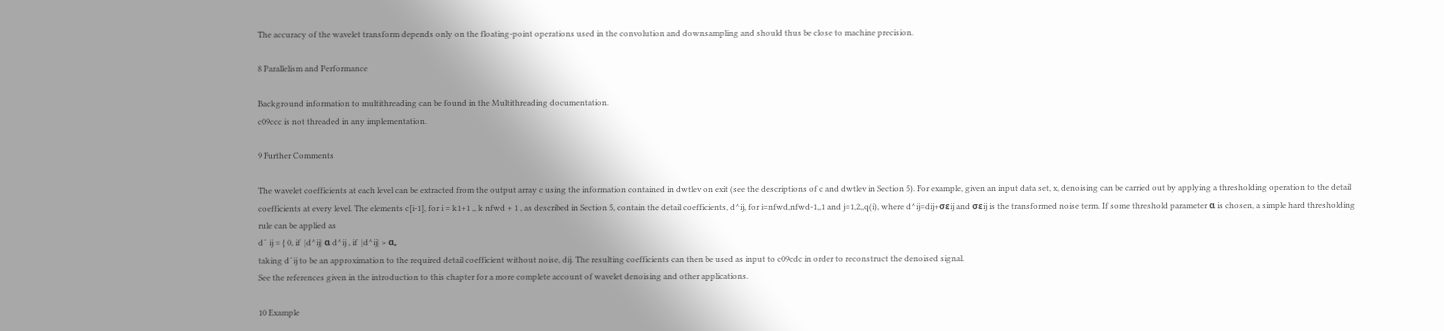The accuracy of the wavelet transform depends only on the floating-point operations used in the convolution and downsampling and should thus be close to machine precision.

8 Parallelism and Performance

Background information to multithreading can be found in the Multithreading documentation.
c09ccc is not threaded in any implementation.

9 Further Comments

The wavelet coefficients at each level can be extracted from the output array c using the information contained in dwtlev on exit (see the descriptions of c and dwtlev in Section 5). For example, given an input data set, x, denoising can be carried out by applying a thresholding operation to the detail coefficients at every level. The elements c[i-1], for i = k1+1 ,, k nfwd + 1 , as described in Section 5, contain the detail coefficients, d^ij, for i=nfwd,nfwd-1,,1 and j=1,2,,q(i), where d^ij=dij+σεij and σεij is the transformed noise term. If some threshold parameter α is chosen, a simple hard thresholding rule can be applied as
d¯ ij = { 0, if  |d^ij| α d^ij , if  |d^ij| > α,
taking d¯ij to be an approximation to the required detail coefficient without noise, dij. The resulting coefficients can then be used as input to c09cdc in order to reconstruct the denoised signal.
See the references given in the introduction to this chapter for a more complete account of wavelet denoising and other applications.

10 Example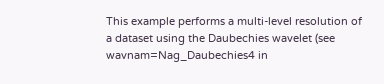This example performs a multi-level resolution of a dataset using the Daubechies wavelet (see wavnam=Nag_Daubechies4 in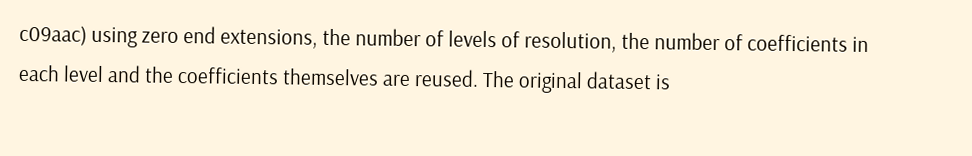c09aac) using zero end extensions, the number of levels of resolution, the number of coefficients in each level and the coefficients themselves are reused. The original dataset is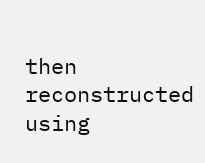then reconstructed using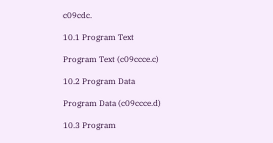c09cdc.

10.1 Program Text

Program Text (c09ccce.c)

10.2 Program Data

Program Data (c09ccce.d)

10.3 Program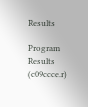Results

Program Results (c09ccce.r)